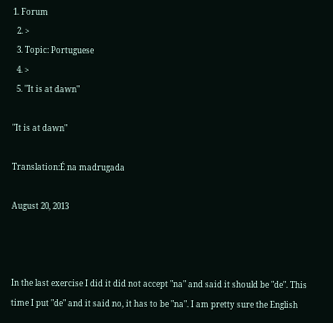1. Forum
  2. >
  3. Topic: Portuguese
  4. >
  5. "It is at dawn"

"It is at dawn"

Translation:É na madrugada

August 20, 2013



In the last exercise I did it did not accept "na" and said it should be "de". This time I put "de" and it said no, it has to be "na". I am pretty sure the English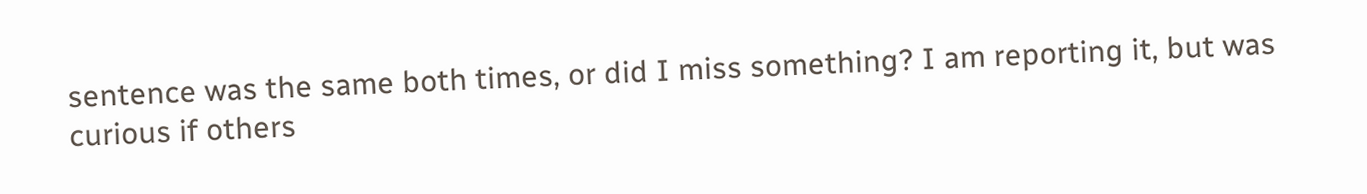sentence was the same both times, or did I miss something? I am reporting it, but was curious if others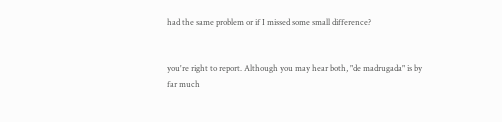had the same problem or if I missed some small difference?


you're right to report. Although you may hear both, "de madrugada" is by far much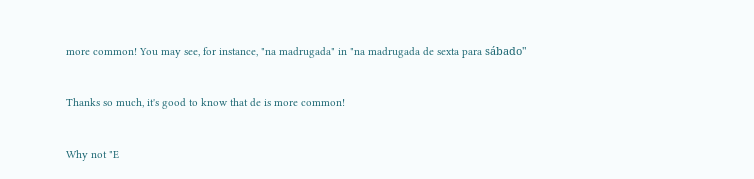more common! You may see, for instance, "na madrugada" in "na madrugada de sexta para sábado"


Thanks so much, it's good to know that de is more common!


Why not "E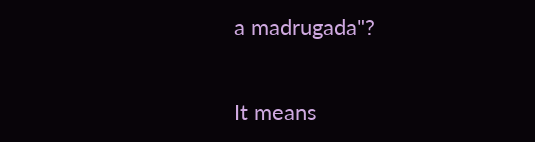a madrugada"?


It means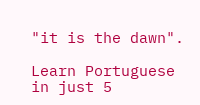"it is the dawn".

Learn Portuguese in just 5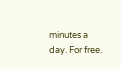minutes a day. For free.